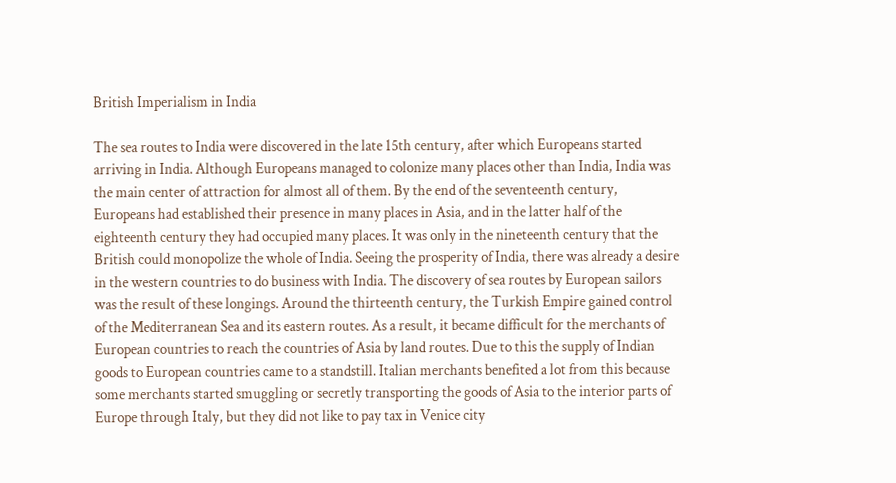British Imperialism in India

The sea routes to India were discovered in the late 15th century, after which Europeans started arriving in India. Although Europeans managed to colonize many places other than India, India was the main center of attraction for almost all of them. By the end of the seventeenth century, Europeans had established their presence in many places in Asia, and in the latter half of the eighteenth century they had occupied many places. It was only in the nineteenth century that the British could monopolize the whole of India. Seeing the prosperity of India, there was already a desire in the western countries to do business with India. The discovery of sea routes by European sailors was the result of these longings. Around the thirteenth century, the Turkish Empire gained control of the Mediterranean Sea and its eastern routes. As a result, it became difficult for the merchants of European countries to reach the countries of Asia by land routes. Due to this the supply of Indian goods to European countries came to a standstill. Italian merchants benefited a lot from this because some merchants started smuggling or secretly transporting the goods of Asia to the interior parts of Europe through Italy, but they did not like to pay tax in Venice city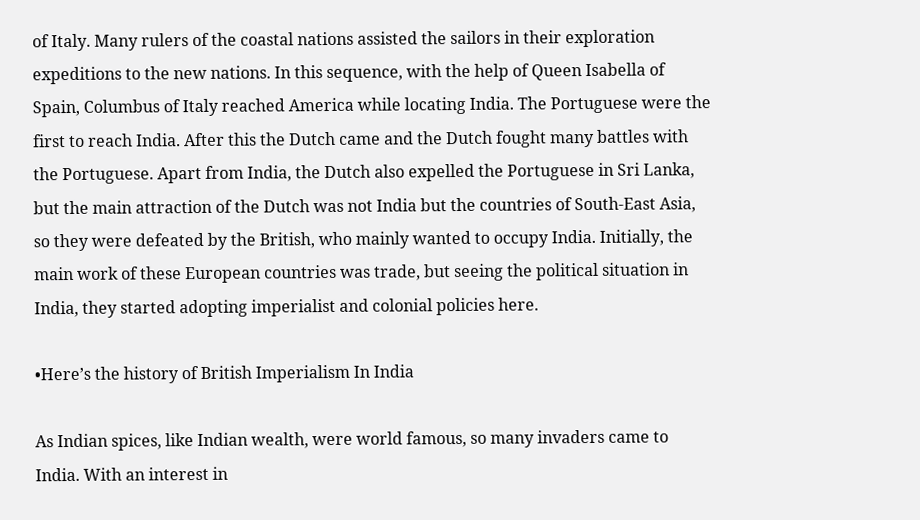of Italy. Many rulers of the coastal nations assisted the sailors in their exploration expeditions to the new nations. In this sequence, with the help of Queen Isabella of Spain, Columbus of Italy reached America while locating India. The Portuguese were the first to reach India. After this the Dutch came and the Dutch fought many battles with the Portuguese. Apart from India, the Dutch also expelled the Portuguese in Sri Lanka, but the main attraction of the Dutch was not India but the countries of South-East Asia, so they were defeated by the British, who mainly wanted to occupy India. Initially, the main work of these European countries was trade, but seeing the political situation in India, they started adopting imperialist and colonial policies here.

•Here’s the history of British Imperialism In India

As Indian spices, like Indian wealth, were world famous, so many invaders came to India. With an interest in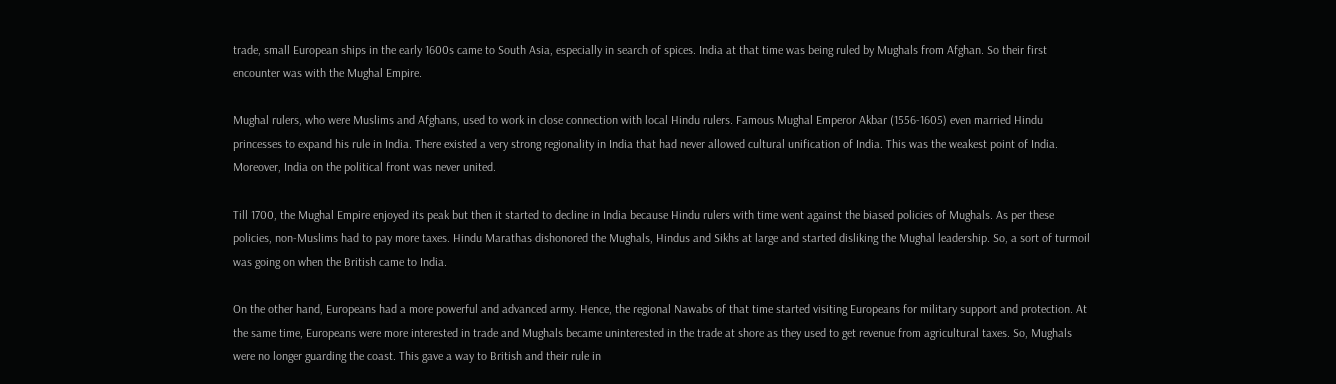trade, small European ships in the early 1600s came to South Asia, especially in search of spices. India at that time was being ruled by Mughals from Afghan. So their first encounter was with the Mughal Empire.

Mughal rulers, who were Muslims and Afghans, used to work in close connection with local Hindu rulers. Famous Mughal Emperor Akbar (1556-1605) even married Hindu princesses to expand his rule in India. There existed a very strong regionality in India that had never allowed cultural unification of India. This was the weakest point of India. Moreover, India on the political front was never united.

Till 1700, the Mughal Empire enjoyed its peak but then it started to decline in India because Hindu rulers with time went against the biased policies of Mughals. As per these policies, non-Muslims had to pay more taxes. Hindu Marathas dishonored the Mughals, Hindus and Sikhs at large and started disliking the Mughal leadership. So, a sort of turmoil was going on when the British came to India.

On the other hand, Europeans had a more powerful and advanced army. Hence, the regional Nawabs of that time started visiting Europeans for military support and protection. At the same time, Europeans were more interested in trade and Mughals became uninterested in the trade at shore as they used to get revenue from agricultural taxes. So, Mughals were no longer guarding the coast. This gave a way to British and their rule in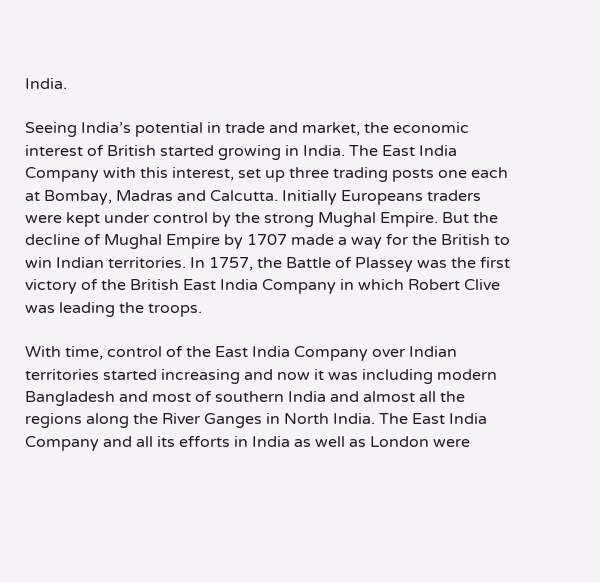India.

Seeing India’s potential in trade and market, the economic interest of British started growing in India. The East India Company with this interest, set up three trading posts one each at Bombay, Madras and Calcutta. Initially Europeans traders were kept under control by the strong Mughal Empire. But the decline of Mughal Empire by 1707 made a way for the British to win Indian territories. In 1757, the Battle of Plassey was the first victory of the British East India Company in which Robert Clive was leading the troops.

With time, control of the East India Company over Indian territories started increasing and now it was including modern Bangladesh and most of southern India and almost all the regions along the River Ganges in North India. The East India Company and all its efforts in India as well as London were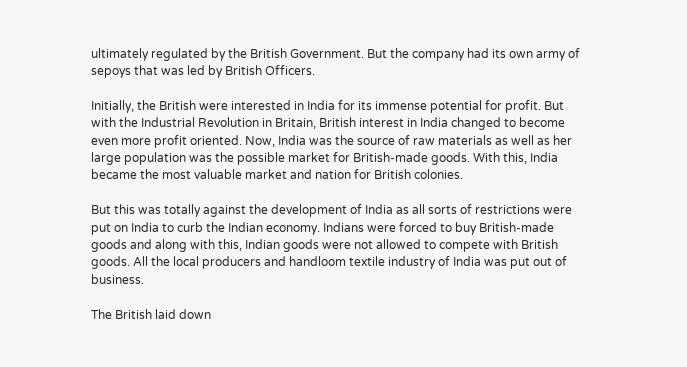ultimately regulated by the British Government. But the company had its own army of sepoys that was led by British Officers.

Initially, the British were interested in India for its immense potential for profit. But with the Industrial Revolution in Britain, British interest in India changed to become even more profit oriented. Now, India was the source of raw materials as well as her large population was the possible market for British-made goods. With this, India became the most valuable market and nation for British colonies.

But this was totally against the development of India as all sorts of restrictions were put on India to curb the Indian economy. Indians were forced to buy British-made goods and along with this, Indian goods were not allowed to compete with British goods. All the local producers and handloom textile industry of India was put out of business.

The British laid down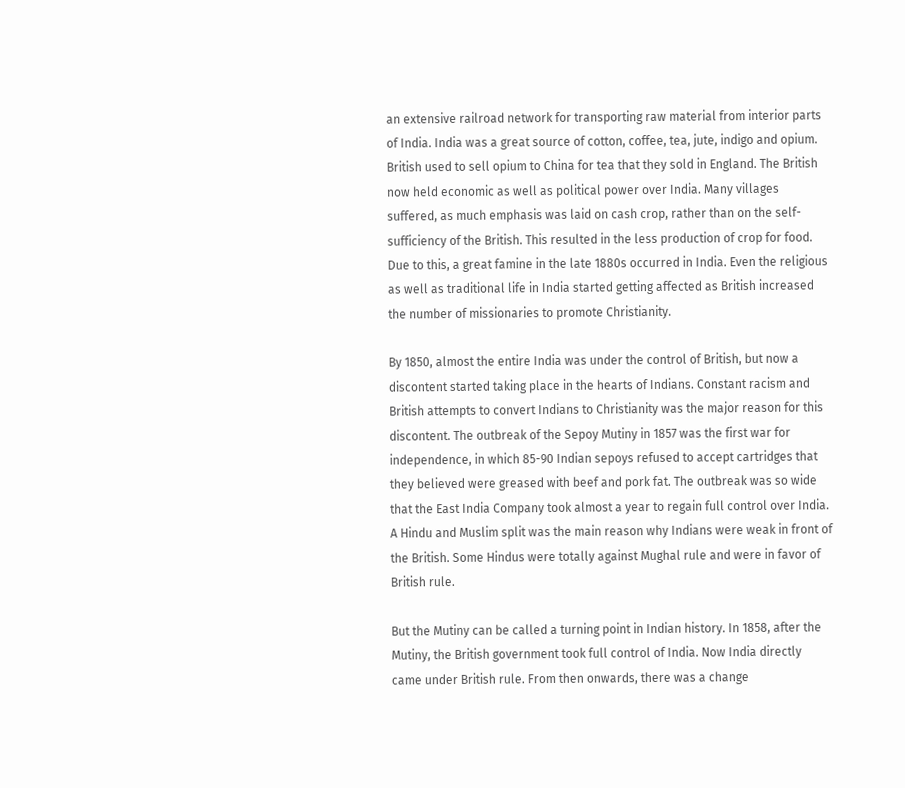an extensive railroad network for transporting raw material from interior parts of India. India was a great source of cotton, coffee, tea, jute, indigo and opium. British used to sell opium to China for tea that they sold in England. The British now held economic as well as political power over India. Many villages suffered, as much emphasis was laid on cash crop, rather than on the self-sufficiency of the British. This resulted in the less production of crop for food. Due to this, a great famine in the late 1880s occurred in India. Even the religious as well as traditional life in India started getting affected as British increased the number of missionaries to promote Christianity.

By 1850, almost the entire India was under the control of British, but now a discontent started taking place in the hearts of Indians. Constant racism and British attempts to convert Indians to Christianity was the major reason for this discontent. The outbreak of the Sepoy Mutiny in 1857 was the first war for independence, in which 85-90 Indian sepoys refused to accept cartridges that they believed were greased with beef and pork fat. The outbreak was so wide that the East India Company took almost a year to regain full control over India. A Hindu and Muslim split was the main reason why Indians were weak in front of the British. Some Hindus were totally against Mughal rule and were in favor of British rule.

But the Mutiny can be called a turning point in Indian history. In 1858, after the Mutiny, the British government took full control of India. Now India directly came under British rule. From then onwards, there was a change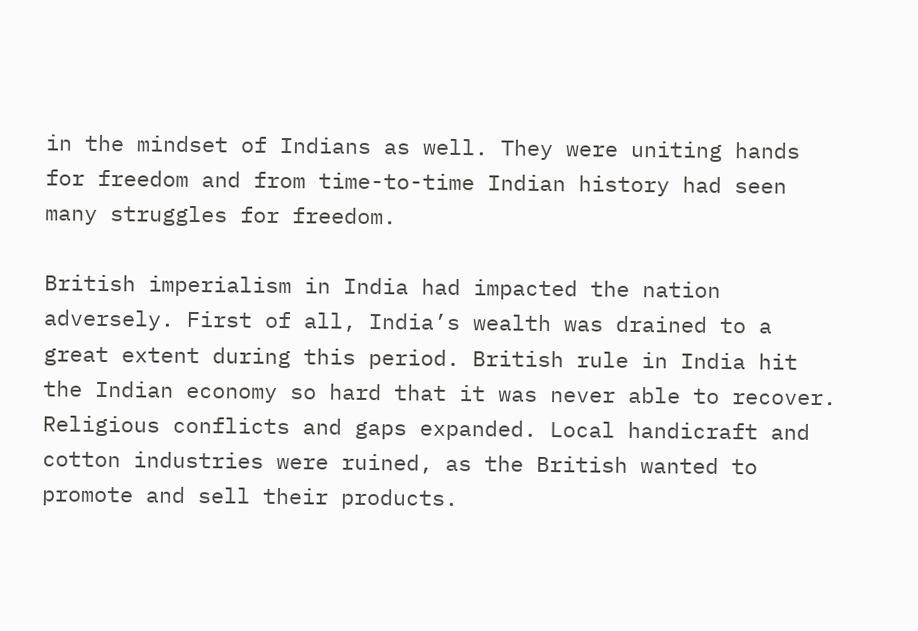in the mindset of Indians as well. They were uniting hands for freedom and from time-to-time Indian history had seen many struggles for freedom.

British imperialism in India had impacted the nation adversely. First of all, India’s wealth was drained to a great extent during this period. British rule in India hit the Indian economy so hard that it was never able to recover. Religious conflicts and gaps expanded. Local handicraft and cotton industries were ruined, as the British wanted to promote and sell their products.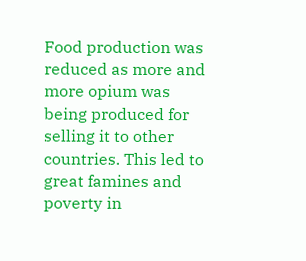Food production was reduced as more and more opium was being produced for selling it to other countries. This led to great famines and poverty in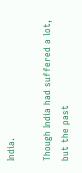India.

Though India had suffered a lot, but the past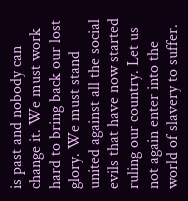is past and nobody can change it. We must work hard to bring back our lost glory. We must stand united against all the social evils that have now started ruling our country. Let us not again enter into the world of slavery to suffer.